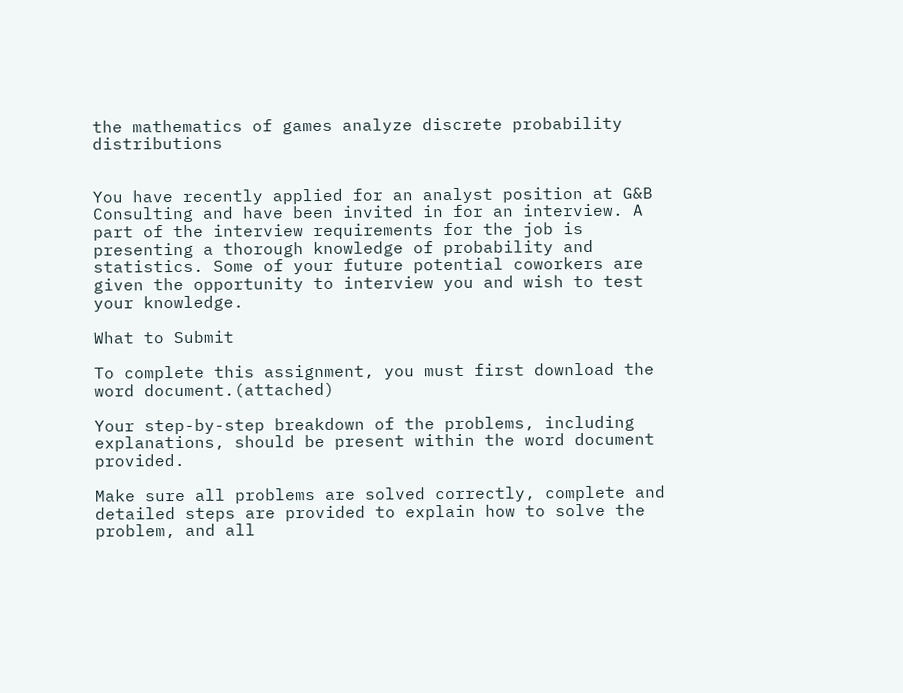the mathematics of games analyze discrete probability distributions


You have recently applied for an analyst position at G&B Consulting and have been invited in for an interview. A part of the interview requirements for the job is presenting a thorough knowledge of probability and statistics. Some of your future potential coworkers are given the opportunity to interview you and wish to test your knowledge.

What to Submit

To complete this assignment, you must first download the word document.(attached)

Your step-by-step breakdown of the problems, including explanations, should be present within the word document provided.

Make sure all problems are solved correctly, complete and detailed steps are provided to explain how to solve the problem, and all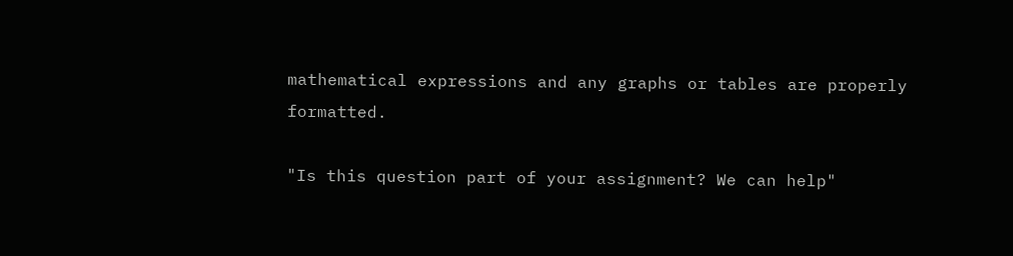mathematical expressions and any graphs or tables are properly formatted.

"Is this question part of your assignment? We can help"